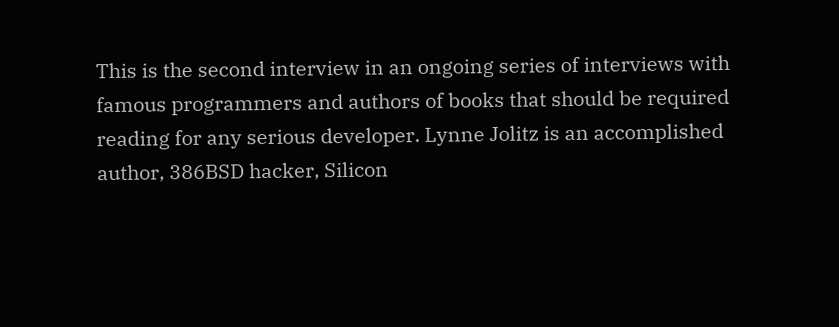This is the second interview in an ongoing series of interviews with famous programmers and authors of books that should be required reading for any serious developer. Lynne Jolitz is an accomplished author, 386BSD hacker, Silicon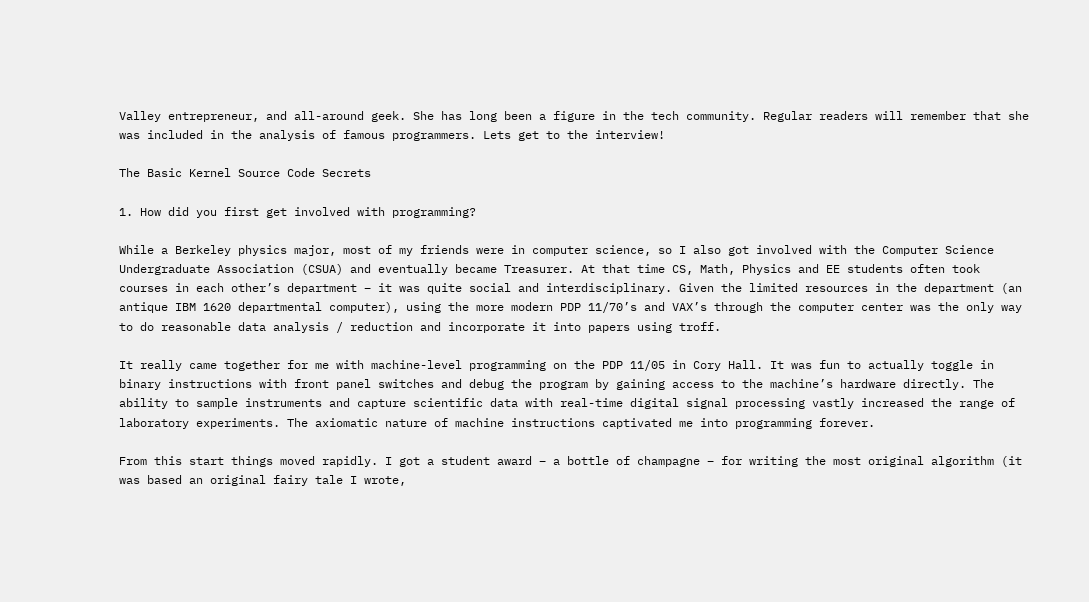Valley entrepreneur, and all-around geek. She has long been a figure in the tech community. Regular readers will remember that she was included in the analysis of famous programmers. Lets get to the interview!

The Basic Kernel Source Code Secrets

1. How did you first get involved with programming?

While a Berkeley physics major, most of my friends were in computer science, so I also got involved with the Computer Science Undergraduate Association (CSUA) and eventually became Treasurer. At that time CS, Math, Physics and EE students often took courses in each other’s department – it was quite social and interdisciplinary. Given the limited resources in the department (an antique IBM 1620 departmental computer), using the more modern PDP 11/70’s and VAX’s through the computer center was the only way to do reasonable data analysis / reduction and incorporate it into papers using troff.

It really came together for me with machine-level programming on the PDP 11/05 in Cory Hall. It was fun to actually toggle in binary instructions with front panel switches and debug the program by gaining access to the machine’s hardware directly. The ability to sample instruments and capture scientific data with real-time digital signal processing vastly increased the range of laboratory experiments. The axiomatic nature of machine instructions captivated me into programming forever.

From this start things moved rapidly. I got a student award – a bottle of champagne – for writing the most original algorithm (it was based an original fairy tale I wrote,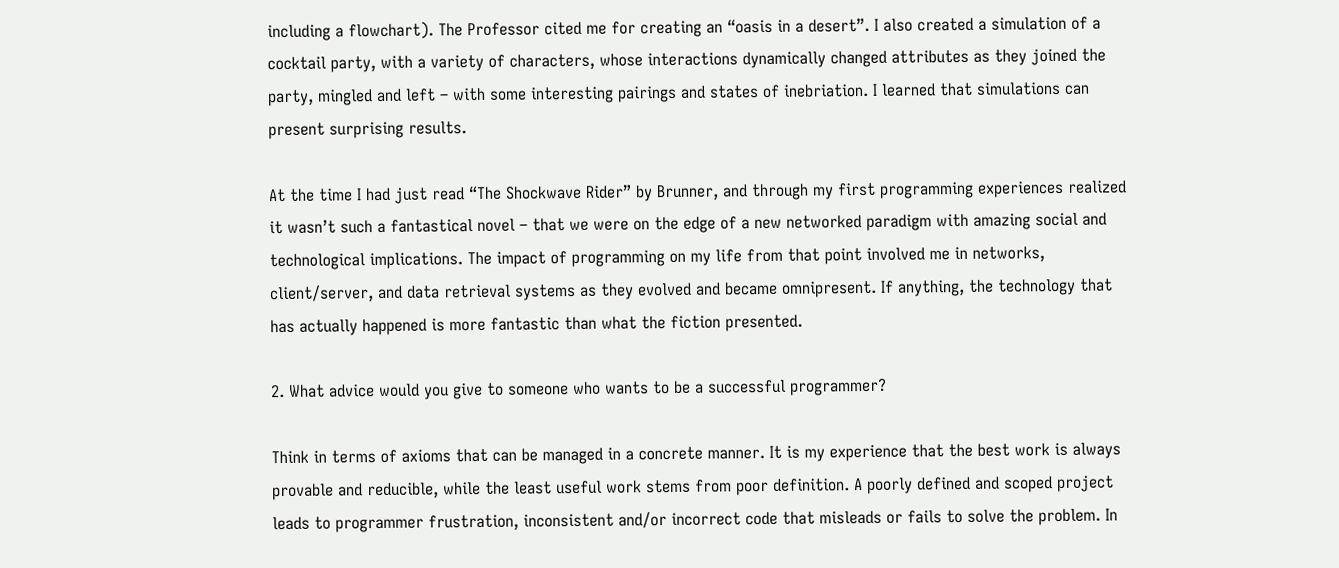including a flowchart). The Professor cited me for creating an “oasis in a desert”. I also created a simulation of a cocktail party, with a variety of characters, whose interactions dynamically changed attributes as they joined the party, mingled and left – with some interesting pairings and states of inebriation. I learned that simulations can present surprising results.

At the time I had just read “The Shockwave Rider” by Brunner, and through my first programming experiences realized it wasn’t such a fantastical novel – that we were on the edge of a new networked paradigm with amazing social and technological implications. The impact of programming on my life from that point involved me in networks, client/server, and data retrieval systems as they evolved and became omnipresent. If anything, the technology that has actually happened is more fantastic than what the fiction presented.

2. What advice would you give to someone who wants to be a successful programmer?

Think in terms of axioms that can be managed in a concrete manner. It is my experience that the best work is always provable and reducible, while the least useful work stems from poor definition. A poorly defined and scoped project leads to programmer frustration, inconsistent and/or incorrect code that misleads or fails to solve the problem. In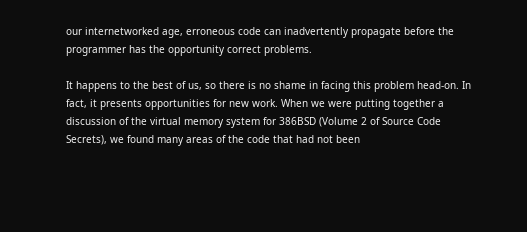our internetworked age, erroneous code can inadvertently propagate before the programmer has the opportunity correct problems.

It happens to the best of us, so there is no shame in facing this problem head-on. In fact, it presents opportunities for new work. When we were putting together a discussion of the virtual memory system for 386BSD (Volume 2 of Source Code Secrets), we found many areas of the code that had not been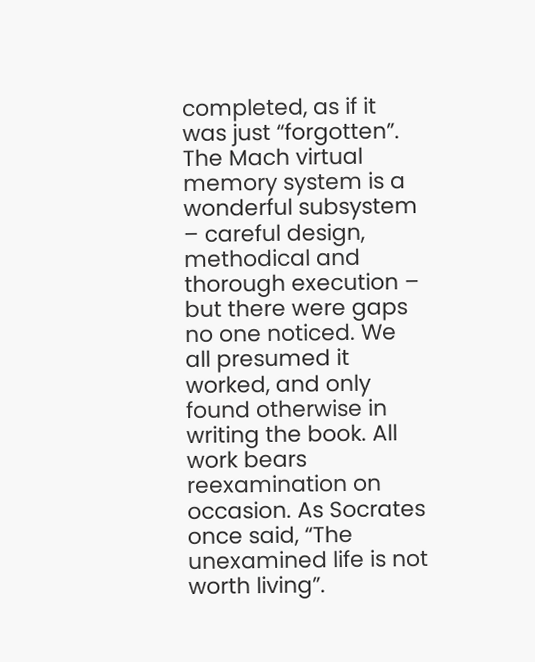completed, as if it was just “forgotten”. The Mach virtual memory system is a wonderful subsystem – careful design, methodical and thorough execution – but there were gaps no one noticed. We all presumed it worked, and only found otherwise in writing the book. All work bears reexamination on occasion. As Socrates once said, “The unexamined life is not worth living”.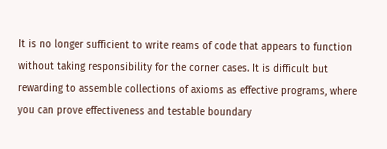It is no longer sufficient to write reams of code that appears to function without taking responsibility for the corner cases. It is difficult but rewarding to assemble collections of axioms as effective programs, where you can prove effectiveness and testable boundary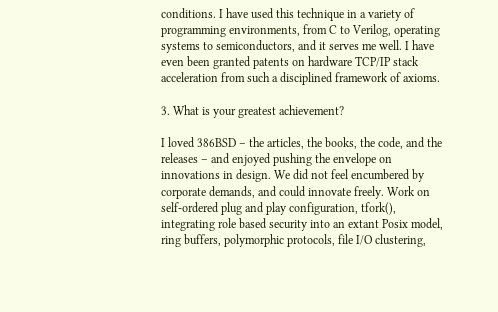conditions. I have used this technique in a variety of programming environments, from C to Verilog, operating systems to semiconductors, and it serves me well. I have even been granted patents on hardware TCP/IP stack acceleration from such a disciplined framework of axioms.

3. What is your greatest achievement?

I loved 386BSD – the articles, the books, the code, and the releases – and enjoyed pushing the envelope on innovations in design. We did not feel encumbered by corporate demands, and could innovate freely. Work on self-ordered plug and play configuration, tfork(), integrating role based security into an extant Posix model, ring buffers, polymorphic protocols, file I/O clustering,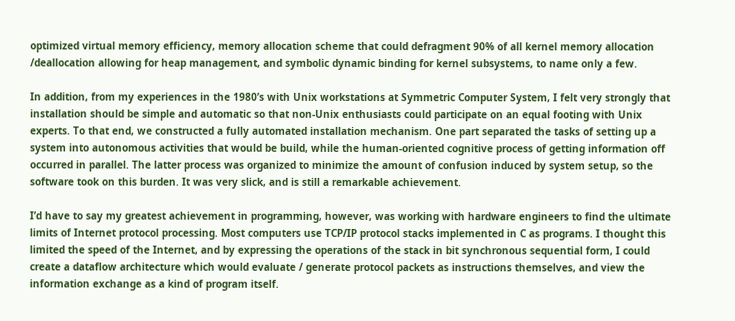optimized virtual memory efficiency, memory allocation scheme that could defragment 90% of all kernel memory allocation /deallocation allowing for heap management, and symbolic dynamic binding for kernel subsystems, to name only a few.

In addition, from my experiences in the 1980’s with Unix workstations at Symmetric Computer System, I felt very strongly that installation should be simple and automatic so that non-Unix enthusiasts could participate on an equal footing with Unix experts. To that end, we constructed a fully automated installation mechanism. One part separated the tasks of setting up a system into autonomous activities that would be build, while the human-oriented cognitive process of getting information off occurred in parallel. The latter process was organized to minimize the amount of confusion induced by system setup, so the software took on this burden. It was very slick, and is still a remarkable achievement.

I’d have to say my greatest achievement in programming, however, was working with hardware engineers to find the ultimate limits of Internet protocol processing. Most computers use TCP/IP protocol stacks implemented in C as programs. I thought this limited the speed of the Internet, and by expressing the operations of the stack in bit synchronous sequential form, I could create a dataflow architecture which would evaluate / generate protocol packets as instructions themselves, and view the information exchange as a kind of program itself.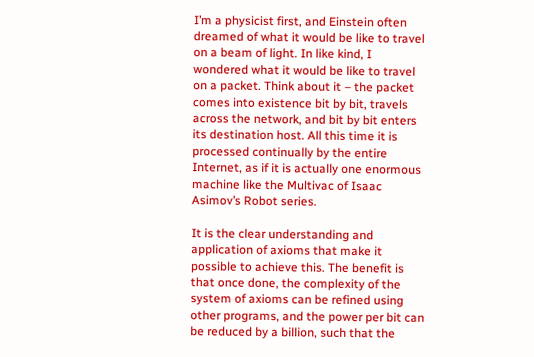I’m a physicist first, and Einstein often dreamed of what it would be like to travel on a beam of light. In like kind, I wondered what it would be like to travel on a packet. Think about it – the packet comes into existence bit by bit, travels across the network, and bit by bit enters its destination host. All this time it is processed continually by the entire Internet, as if it is actually one enormous machine like the Multivac of Isaac Asimov’s Robot series.

It is the clear understanding and application of axioms that make it possible to achieve this. The benefit is that once done, the complexity of the system of axioms can be refined using other programs, and the power per bit can be reduced by a billion, such that the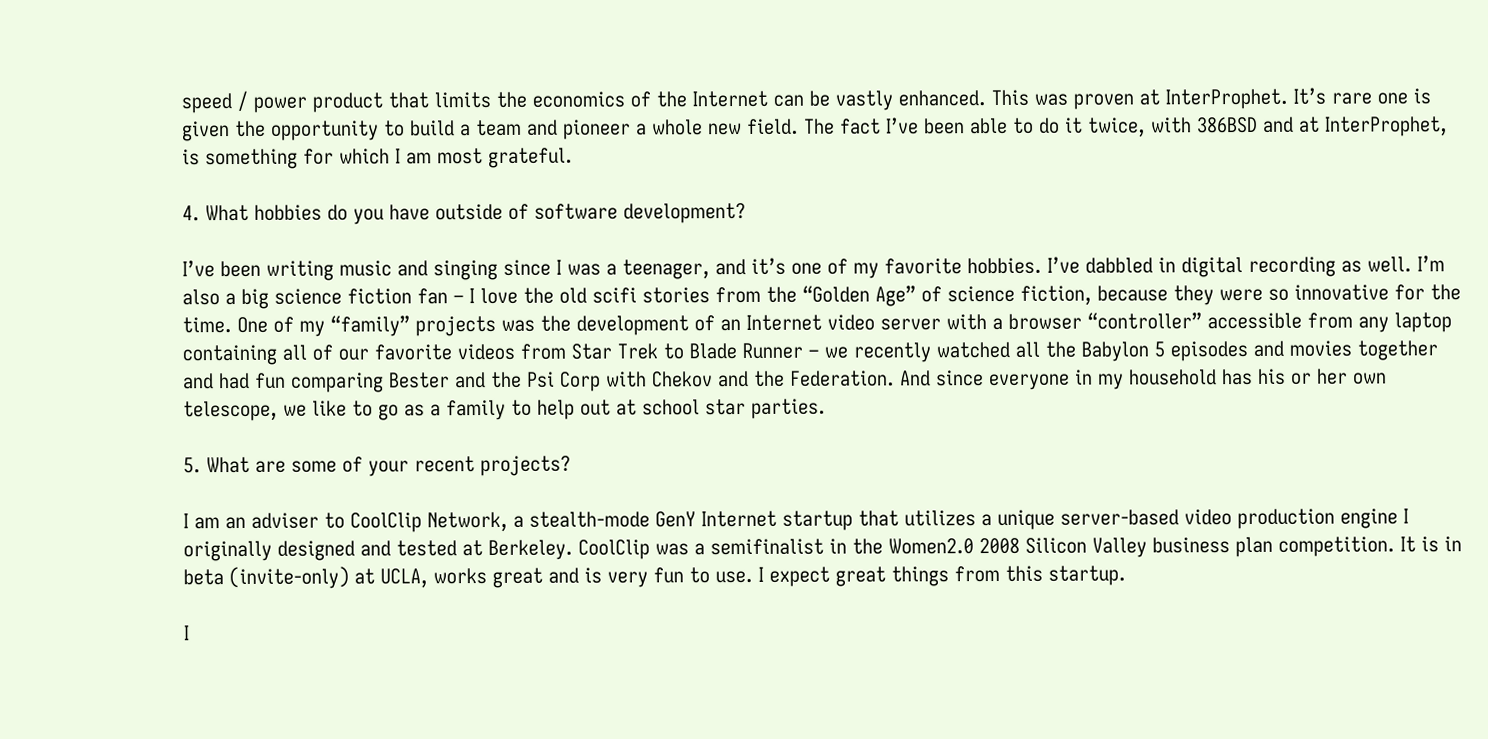speed / power product that limits the economics of the Internet can be vastly enhanced. This was proven at InterProphet. It’s rare one is given the opportunity to build a team and pioneer a whole new field. The fact I’ve been able to do it twice, with 386BSD and at InterProphet, is something for which I am most grateful.

4. What hobbies do you have outside of software development?

I’ve been writing music and singing since I was a teenager, and it’s one of my favorite hobbies. I’ve dabbled in digital recording as well. I’m also a big science fiction fan – I love the old scifi stories from the “Golden Age” of science fiction, because they were so innovative for the time. One of my “family” projects was the development of an Internet video server with a browser “controller” accessible from any laptop containing all of our favorite videos from Star Trek to Blade Runner – we recently watched all the Babylon 5 episodes and movies together and had fun comparing Bester and the Psi Corp with Chekov and the Federation. And since everyone in my household has his or her own telescope, we like to go as a family to help out at school star parties.

5. What are some of your recent projects?

I am an adviser to CoolClip Network, a stealth-mode GenY Internet startup that utilizes a unique server-based video production engine I originally designed and tested at Berkeley. CoolClip was a semifinalist in the Women2.0 2008 Silicon Valley business plan competition. It is in beta (invite-only) at UCLA, works great and is very fun to use. I expect great things from this startup.

I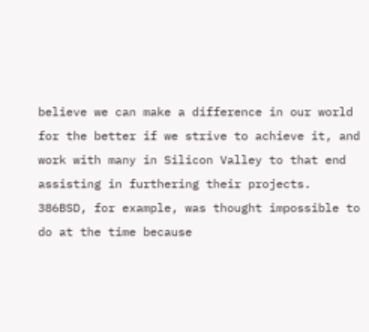believe we can make a difference in our world for the better if we strive to achieve it, and work with many in Silicon Valley to that end assisting in furthering their projects. 386BSD, for example, was thought impossible to do at the time because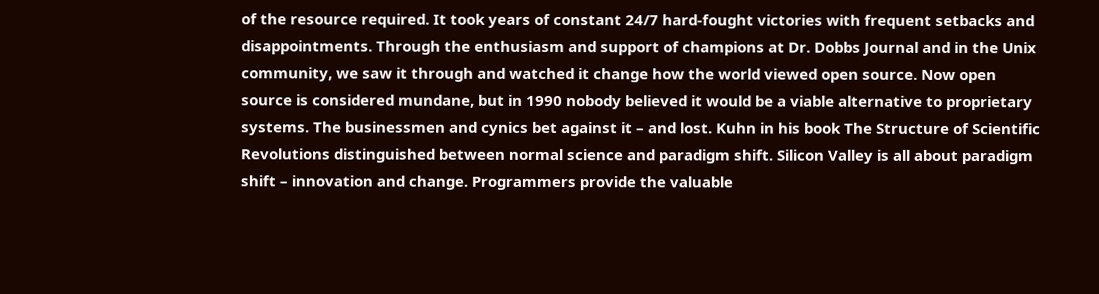of the resource required. It took years of constant 24/7 hard-fought victories with frequent setbacks and disappointments. Through the enthusiasm and support of champions at Dr. Dobbs Journal and in the Unix community, we saw it through and watched it change how the world viewed open source. Now open source is considered mundane, but in 1990 nobody believed it would be a viable alternative to proprietary systems. The businessmen and cynics bet against it – and lost. Kuhn in his book The Structure of Scientific Revolutions distinguished between normal science and paradigm shift. Silicon Valley is all about paradigm shift – innovation and change. Programmers provide the valuable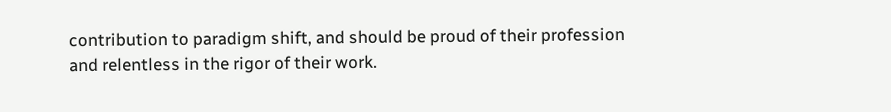contribution to paradigm shift, and should be proud of their profession and relentless in the rigor of their work.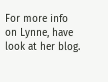For more info on Lynne, have look at her blog.